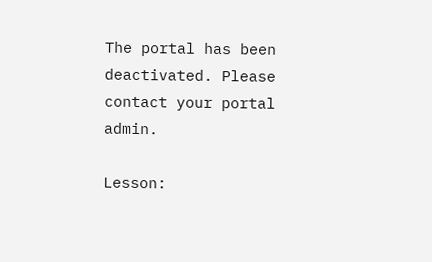The portal has been deactivated. Please contact your portal admin.

Lesson: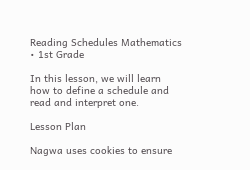Reading Schedules Mathematics • 1st Grade

In this lesson, we will learn how to define a schedule and read and interpret one.

Lesson Plan

Nagwa uses cookies to ensure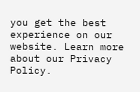you get the best experience on our website. Learn more about our Privacy Policy.